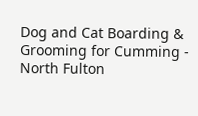Dog and Cat Boarding & Grooming for Cumming - North Fulton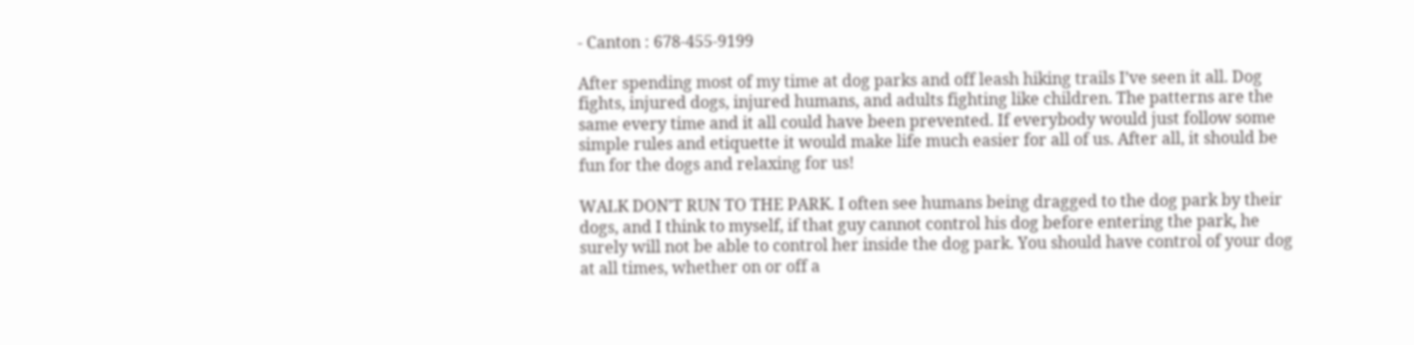- Canton : 678-455-9199

After spending most of my time at dog parks and off leash hiking trails I’ve seen it all. Dog fights, injured dogs, injured humans, and adults fighting like children. The patterns are the same every time and it all could have been prevented. If everybody would just follow some simple rules and etiquette it would make life much easier for all of us. After all, it should be fun for the dogs and relaxing for us!

WALK DON’T RUN TO THE PARK. I often see humans being dragged to the dog park by their dogs, and I think to myself, if that guy cannot control his dog before entering the park, he surely will not be able to control her inside the dog park. You should have control of your dog at all times, whether on or off a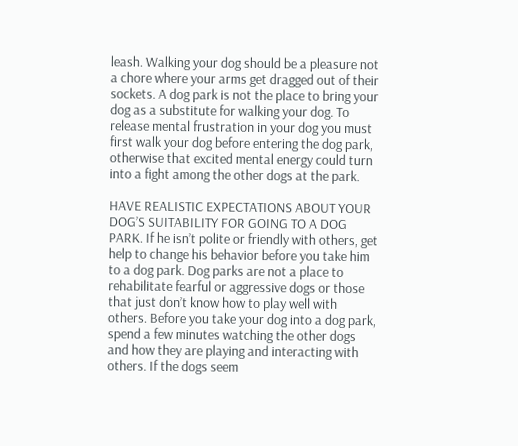leash. Walking your dog should be a pleasure not a chore where your arms get dragged out of their sockets. A dog park is not the place to bring your dog as a substitute for walking your dog. To release mental frustration in your dog you must first walk your dog before entering the dog park, otherwise that excited mental energy could turn into a fight among the other dogs at the park.

HAVE REALISTIC EXPECTATIONS ABOUT YOUR DOG’S SUITABILITY FOR GOING TO A DOG PARK. If he isn’t polite or friendly with others, get help to change his behavior before you take him to a dog park. Dog parks are not a place to rehabilitate fearful or aggressive dogs or those that just don’t know how to play well with others. Before you take your dog into a dog park, spend a few minutes watching the other dogs and how they are playing and interacting with others. If the dogs seem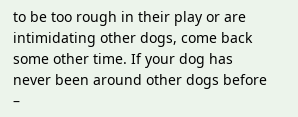to be too rough in their play or are intimidating other dogs, come back some other time. If your dog has never been around other dogs before –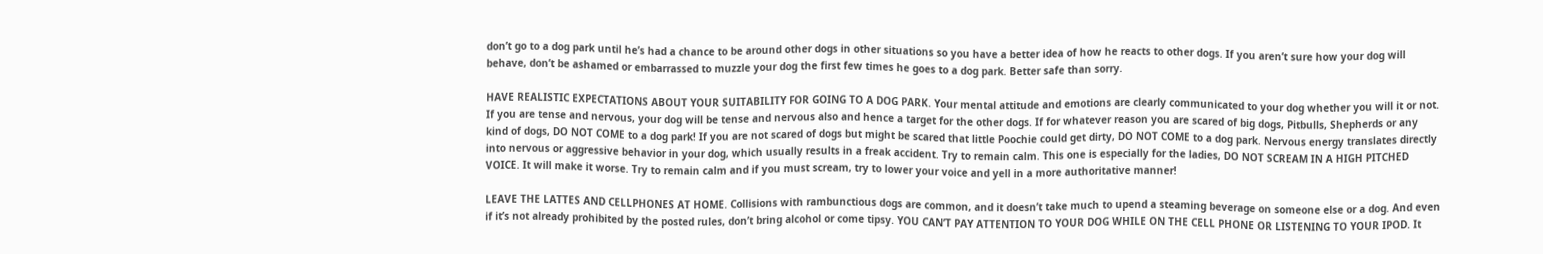don’t go to a dog park until he’s had a chance to be around other dogs in other situations so you have a better idea of how he reacts to other dogs. If you aren’t sure how your dog will behave, don’t be ashamed or embarrassed to muzzle your dog the first few times he goes to a dog park. Better safe than sorry.

HAVE REALISTIC EXPECTATIONS ABOUT YOUR SUITABILITY FOR GOING TO A DOG PARK. Your mental attitude and emotions are clearly communicated to your dog whether you will it or not. If you are tense and nervous, your dog will be tense and nervous also and hence a target for the other dogs. If for whatever reason you are scared of big dogs, Pitbulls, Shepherds or any kind of dogs, DO NOT COME to a dog park! If you are not scared of dogs but might be scared that little Poochie could get dirty, DO NOT COME to a dog park. Nervous energy translates directly into nervous or aggressive behavior in your dog, which usually results in a freak accident. Try to remain calm. This one is especially for the ladies, DO NOT SCREAM IN A HIGH PITCHED VOICE. It will make it worse. Try to remain calm and if you must scream, try to lower your voice and yell in a more authoritative manner!

LEAVE THE LATTES AND CELLPHONES AT HOME. Collisions with rambunctious dogs are common, and it doesn’t take much to upend a steaming beverage on someone else or a dog. And even if it’s not already prohibited by the posted rules, don’t bring alcohol or come tipsy. YOU CAN’T PAY ATTENTION TO YOUR DOG WHILE ON THE CELL PHONE OR LISTENING TO YOUR IPOD. It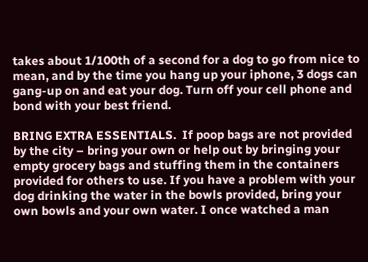takes about 1/100th of a second for a dog to go from nice to mean, and by the time you hang up your iphone, 3 dogs can gang-up on and eat your dog. Turn off your cell phone and bond with your best friend.

BRING EXTRA ESSENTIALS.  If poop bags are not provided by the city – bring your own or help out by bringing your empty grocery bags and stuffing them in the containers provided for others to use. If you have a problem with your dog drinking the water in the bowls provided, bring your own bowls and your own water. I once watched a man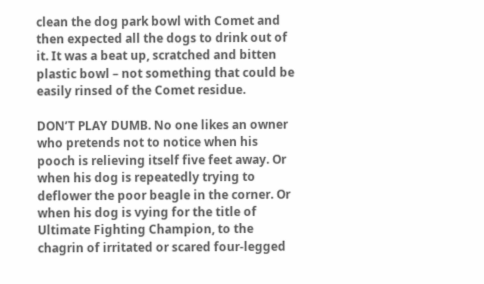clean the dog park bowl with Comet and then expected all the dogs to drink out of it. It was a beat up, scratched and bitten plastic bowl – not something that could be easily rinsed of the Comet residue.

DON’T PLAY DUMB. No one likes an owner who pretends not to notice when his pooch is relieving itself five feet away. Or when his dog is repeatedly trying to deflower the poor beagle in the corner. Or when his dog is vying for the title of Ultimate Fighting Champion, to the chagrin of irritated or scared four-legged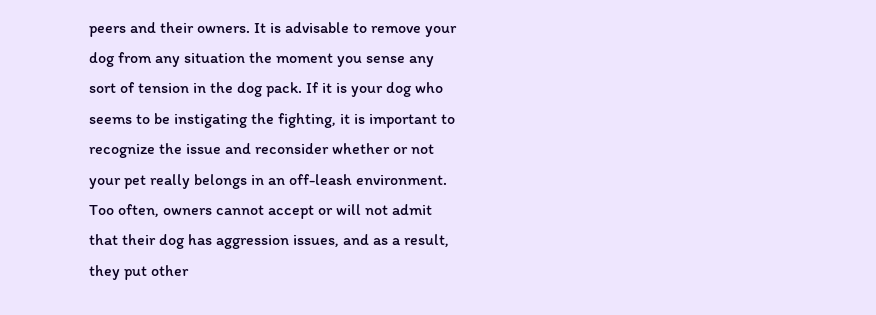peers and their owners. It is advisable to remove your dog from any situation the moment you sense any sort of tension in the dog pack. If it is your dog who seems to be instigating the fighting, it is important to recognize the issue and reconsider whether or not your pet really belongs in an off-leash environment. Too often, owners cannot accept or will not admit that their dog has aggression issues, and as a result, they put other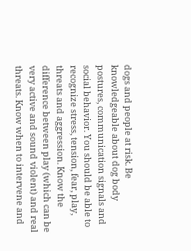dogs and people at risk. Be knowledgeable about dog body postures, communication signals and social behavior. You should be able to recognize stress, tension, fear, play, threats and aggression. Know the difference between play (which can be very active and sound violent) and real threats. Know when to intervene and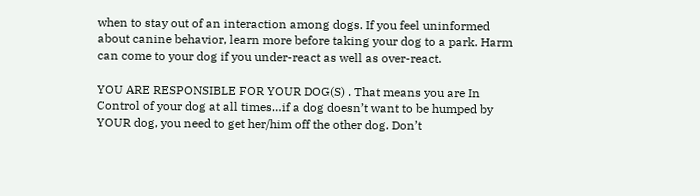when to stay out of an interaction among dogs. If you feel uninformed about canine behavior, learn more before taking your dog to a park. Harm can come to your dog if you under-react as well as over-react.

YOU ARE RESPONSIBLE FOR YOUR DOG(S) . That means you are In Control of your dog at all times…if a dog doesn’t want to be humped by YOUR dog, you need to get her/him off the other dog. Don’t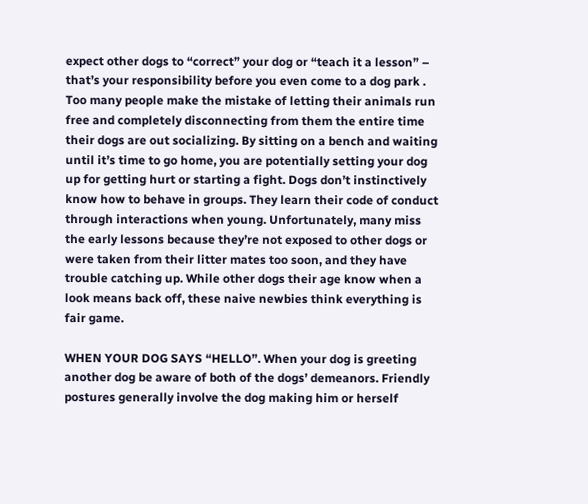expect other dogs to “correct” your dog or “teach it a lesson” – that’s your responsibility before you even come to a dog park . Too many people make the mistake of letting their animals run free and completely disconnecting from them the entire time their dogs are out socializing. By sitting on a bench and waiting until it’s time to go home, you are potentially setting your dog up for getting hurt or starting a fight. Dogs don’t instinctively know how to behave in groups. They learn their code of conduct through interactions when young. Unfortunately, many miss the early lessons because they’re not exposed to other dogs or were taken from their litter mates too soon, and they have trouble catching up. While other dogs their age know when a look means back off, these naive newbies think everything is fair game.

WHEN YOUR DOG SAYS “HELLO”. When your dog is greeting another dog be aware of both of the dogs’ demeanors. Friendly postures generally involve the dog making him or herself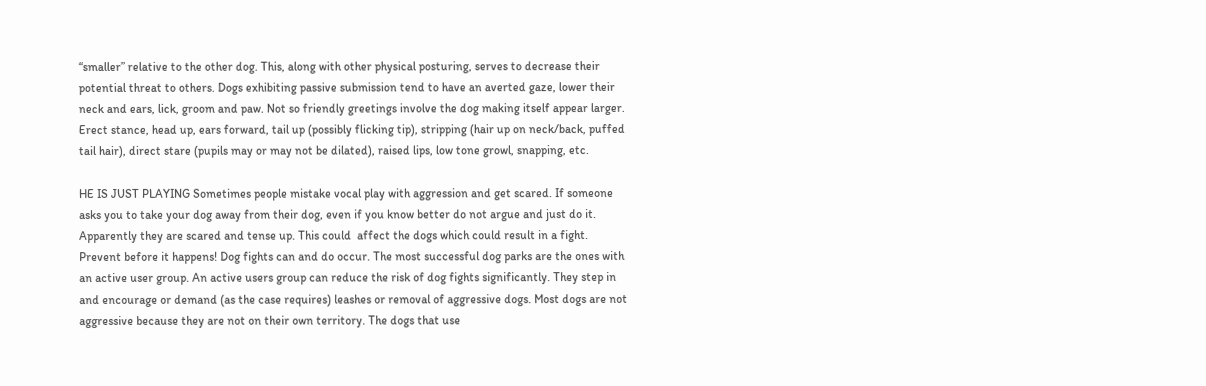“smaller” relative to the other dog. This, along with other physical posturing, serves to decrease their potential threat to others. Dogs exhibiting passive submission tend to have an averted gaze, lower their neck and ears, lick, groom and paw. Not so friendly greetings involve the dog making itself appear larger. Erect stance, head up, ears forward, tail up (possibly flicking tip), stripping (hair up on neck/back, puffed tail hair), direct stare (pupils may or may not be dilated), raised lips, low tone growl, snapping, etc.

HE IS JUST PLAYING Sometimes people mistake vocal play with aggression and get scared. If someone asks you to take your dog away from their dog, even if you know better do not argue and just do it. Apparently they are scared and tense up. This could  affect the dogs which could result in a fight. Prevent before it happens! Dog fights can and do occur. The most successful dog parks are the ones with an active user group. An active users group can reduce the risk of dog fights significantly. They step in and encourage or demand (as the case requires) leashes or removal of aggressive dogs. Most dogs are not aggressive because they are not on their own territory. The dogs that use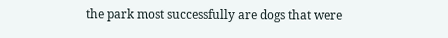the park most successfully are dogs that were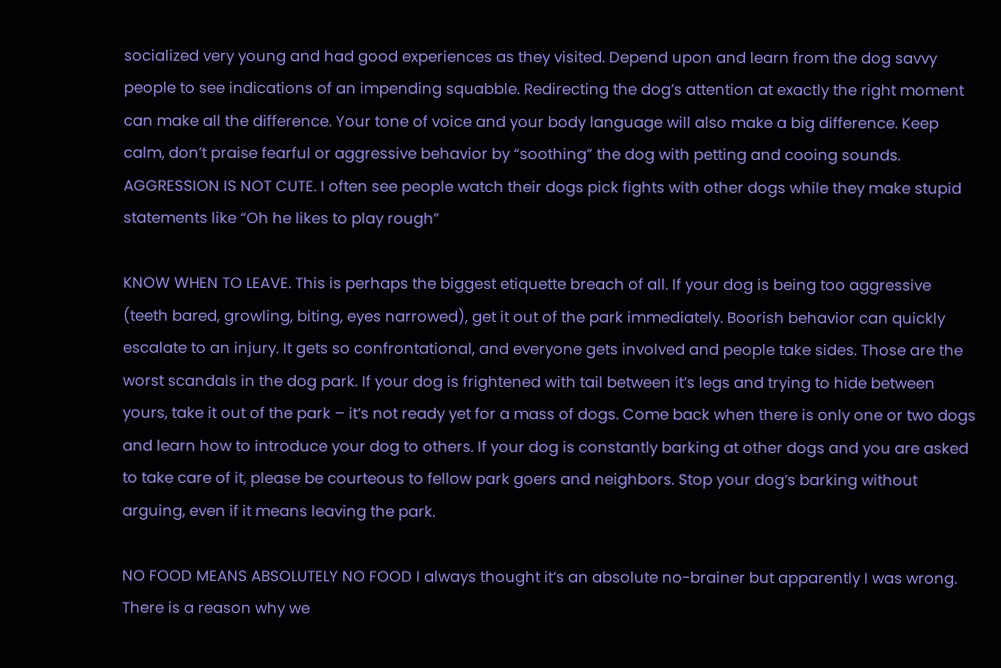socialized very young and had good experiences as they visited. Depend upon and learn from the dog savvy people to see indications of an impending squabble. Redirecting the dog’s attention at exactly the right moment can make all the difference. Your tone of voice and your body language will also make a big difference. Keep calm, don’t praise fearful or aggressive behavior by “soothing” the dog with petting and cooing sounds. AGGRESSION IS NOT CUTE. I often see people watch their dogs pick fights with other dogs while they make stupid statements like “Oh he likes to play rough”

KNOW WHEN TO LEAVE. This is perhaps the biggest etiquette breach of all. If your dog is being too aggressive (teeth bared, growling, biting, eyes narrowed), get it out of the park immediately. Boorish behavior can quickly escalate to an injury. It gets so confrontational, and everyone gets involved and people take sides. Those are the worst scandals in the dog park. If your dog is frightened with tail between it’s legs and trying to hide between yours, take it out of the park – it’s not ready yet for a mass of dogs. Come back when there is only one or two dogs and learn how to introduce your dog to others. If your dog is constantly barking at other dogs and you are asked to take care of it, please be courteous to fellow park goers and neighbors. Stop your dog’s barking without arguing, even if it means leaving the park.

NO FOOD MEANS ABSOLUTELY NO FOOD I always thought it’s an absolute no-brainer but apparently I was wrong. There is a reason why we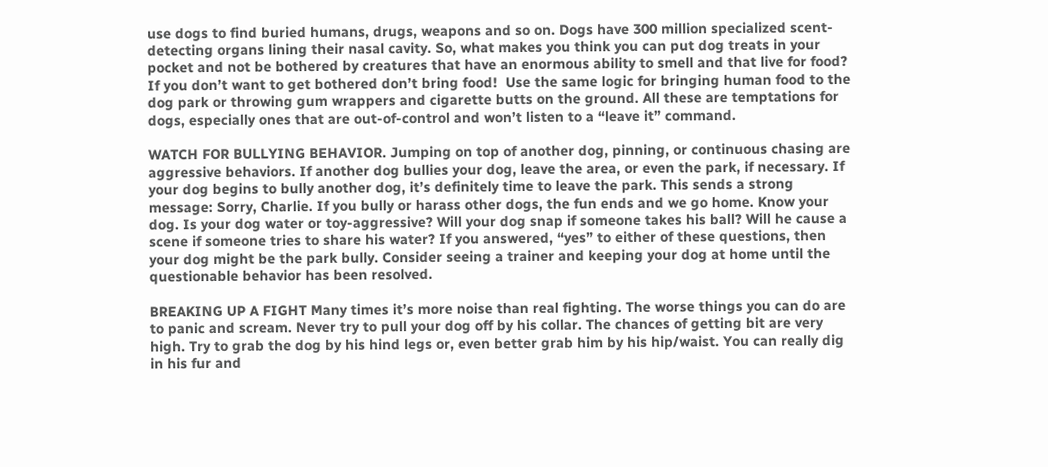use dogs to find buried humans, drugs, weapons and so on. Dogs have 300 million specialized scent-detecting organs lining their nasal cavity. So, what makes you think you can put dog treats in your pocket and not be bothered by creatures that have an enormous ability to smell and that live for food? If you don’t want to get bothered don’t bring food!  Use the same logic for bringing human food to the dog park or throwing gum wrappers and cigarette butts on the ground. All these are temptations for dogs, especially ones that are out-of-control and won’t listen to a “leave it” command.

WATCH FOR BULLYING BEHAVIOR. Jumping on top of another dog, pinning, or continuous chasing are aggressive behaviors. If another dog bullies your dog, leave the area, or even the park, if necessary. If your dog begins to bully another dog, it’s definitely time to leave the park. This sends a strong message: Sorry, Charlie. If you bully or harass other dogs, the fun ends and we go home. Know your dog. Is your dog water or toy-aggressive? Will your dog snap if someone takes his ball? Will he cause a scene if someone tries to share his water? If you answered, “yes” to either of these questions, then your dog might be the park bully. Consider seeing a trainer and keeping your dog at home until the questionable behavior has been resolved.

BREAKING UP A FIGHT Many times it’s more noise than real fighting. The worse things you can do are to panic and scream. Never try to pull your dog off by his collar. The chances of getting bit are very high. Try to grab the dog by his hind legs or, even better grab him by his hip/waist. You can really dig in his fur and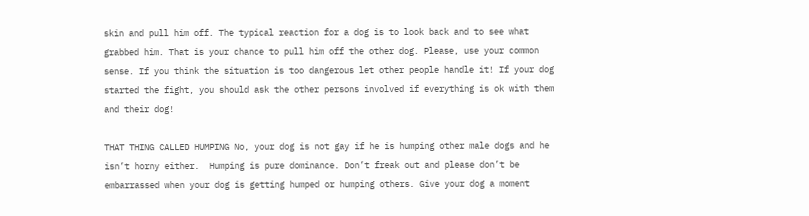skin and pull him off. The typical reaction for a dog is to look back and to see what grabbed him. That is your chance to pull him off the other dog. Please, use your common sense. If you think the situation is too dangerous let other people handle it! If your dog started the fight, you should ask the other persons involved if everything is ok with them and their dog!

THAT THING CALLED HUMPING No, your dog is not gay if he is humping other male dogs and he isn’t horny either.  Humping is pure dominance. Don’t freak out and please don’t be embarrassed when your dog is getting humped or humping others. Give your dog a moment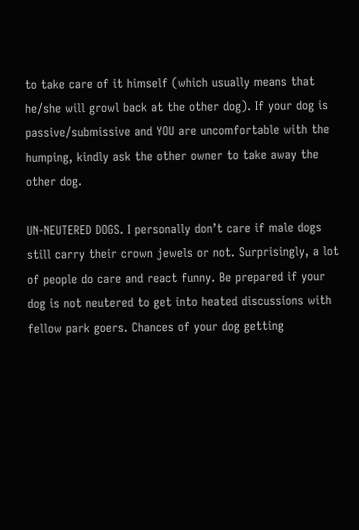to take care of it himself (which usually means that he/she will growl back at the other dog). If your dog is passive/submissive and YOU are uncomfortable with the humping, kindly ask the other owner to take away the other dog.

UN-NEUTERED DOGS. I personally don’t care if male dogs still carry their crown jewels or not. Surprisingly, a lot of people do care and react funny. Be prepared if your dog is not neutered to get into heated discussions with fellow park goers. Chances of your dog getting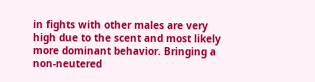in fights with other males are very high due to the scent and most likely more dominant behavior. Bringing a non-neutered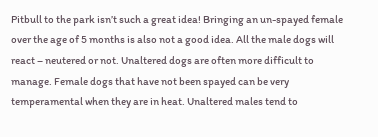Pitbull to the park isn’t such a great idea! Bringing an un-spayed female over the age of 5 months is also not a good idea. All the male dogs will react – neutered or not. Unaltered dogs are often more difficult to manage. Female dogs that have not been spayed can be very temperamental when they are in heat. Unaltered males tend to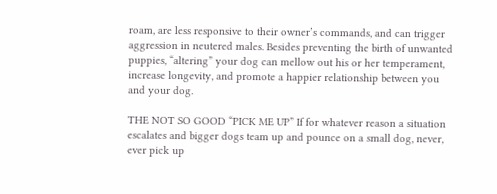roam, are less responsive to their owner’s commands, and can trigger aggression in neutered males. Besides preventing the birth of unwanted puppies, “altering” your dog can mellow out his or her temperament, increase longevity, and promote a happier relationship between you and your dog.

THE NOT SO GOOD “PICK ME UP” If for whatever reason a situation escalates and bigger dogs team up and pounce on a small dog, never, ever pick up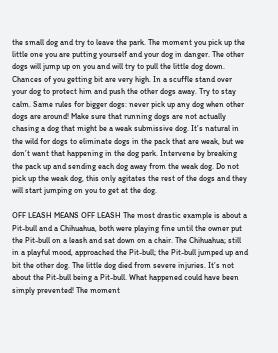the small dog and try to leave the park. The moment you pick up the little one you are putting yourself and your dog in danger. The other dogs will jump up on you and will try to pull the little dog down. Chances of you getting bit are very high. In a scuffle stand over your dog to protect him and push the other dogs away. Try to stay calm. Same rules for bigger dogs: never pick up any dog when other dogs are around! Make sure that running dogs are not actually chasing a dog that might be a weak submissive dog. It’s natural in the wild for dogs to eliminate dogs in the pack that are weak, but we don’t want that happening in the dog park. Intervene by breaking the pack up and sending each dog away from the weak dog. Do not pick up the weak dog, this only agitates the rest of the dogs and they will start jumping on you to get at the dog.

OFF LEASH MEANS OFF LEASH The most drastic example is about a Pit-bull and a Chihuahua, both were playing fine until the owner put the Pit-bull on a leash and sat down on a chair. The Chihuahua; still in a playful mood, approached the Pit-bull; the Pit-bull jumped up and bit the other dog. The little dog died from severe injuries. It’s not about the Pit-bull being a Pit-bull. What happened could have been simply prevented! The moment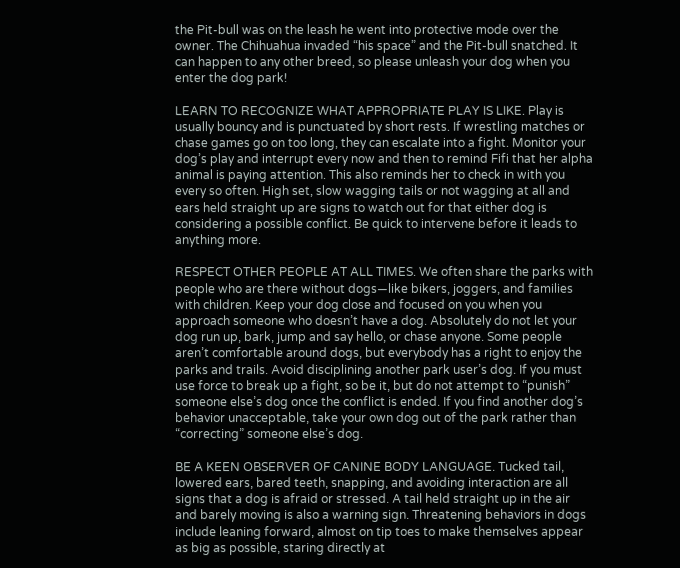the Pit-bull was on the leash he went into protective mode over the owner. The Chihuahua invaded “his space” and the Pit-bull snatched. It can happen to any other breed, so please unleash your dog when you enter the dog park!

LEARN TO RECOGNIZE WHAT APPROPRIATE PLAY IS LIKE. Play is usually bouncy and is punctuated by short rests. If wrestling matches or chase games go on too long, they can escalate into a fight. Monitor your dog’s play and interrupt every now and then to remind Fifi that her alpha animal is paying attention. This also reminds her to check in with you every so often. High set, slow wagging tails or not wagging at all and ears held straight up are signs to watch out for that either dog is considering a possible conflict. Be quick to intervene before it leads to anything more.

RESPECT OTHER PEOPLE AT ALL TIMES. We often share the parks with people who are there without dogs—like bikers, joggers, and families with children. Keep your dog close and focused on you when you approach someone who doesn’t have a dog. Absolutely do not let your dog run up, bark, jump and say hello, or chase anyone. Some people aren’t comfortable around dogs, but everybody has a right to enjoy the parks and trails. Avoid disciplining another park user’s dog. If you must use force to break up a fight, so be it, but do not attempt to “punish” someone else’s dog once the conflict is ended. If you find another dog’s behavior unacceptable, take your own dog out of the park rather than “correcting” someone else’s dog.

BE A KEEN OBSERVER OF CANINE BODY LANGUAGE. Tucked tail, lowered ears, bared teeth, snapping, and avoiding interaction are all signs that a dog is afraid or stressed. A tail held straight up in the air and barely moving is also a warning sign. Threatening behaviors in dogs include leaning forward, almost on tip toes to make themselves appear as big as possible, staring directly at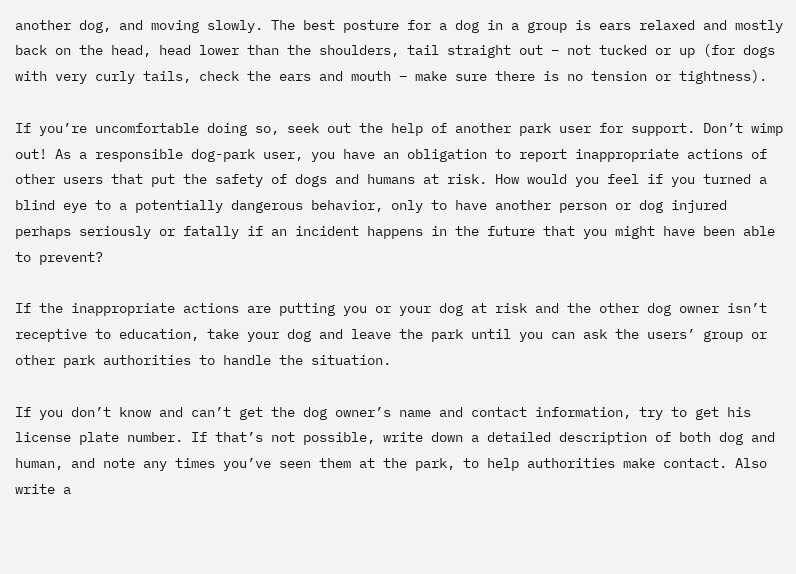another dog, and moving slowly. The best posture for a dog in a group is ears relaxed and mostly back on the head, head lower than the shoulders, tail straight out – not tucked or up (for dogs with very curly tails, check the ears and mouth – make sure there is no tension or tightness).

If you’re uncomfortable doing so, seek out the help of another park user for support. Don’t wimp out! As a responsible dog-park user, you have an obligation to report inappropriate actions of other users that put the safety of dogs and humans at risk. How would you feel if you turned a blind eye to a potentially dangerous behavior, only to have another person or dog injured perhaps seriously or fatally if an incident happens in the future that you might have been able to prevent?

If the inappropriate actions are putting you or your dog at risk and the other dog owner isn’t receptive to education, take your dog and leave the park until you can ask the users’ group or other park authorities to handle the situation.

If you don’t know and can’t get the dog owner’s name and contact information, try to get his license plate number. If that’s not possible, write down a detailed description of both dog and human, and note any times you’ve seen them at the park, to help authorities make contact. Also write a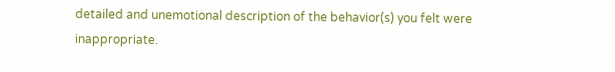detailed and unemotional description of the behavior(s) you felt were inappropriate.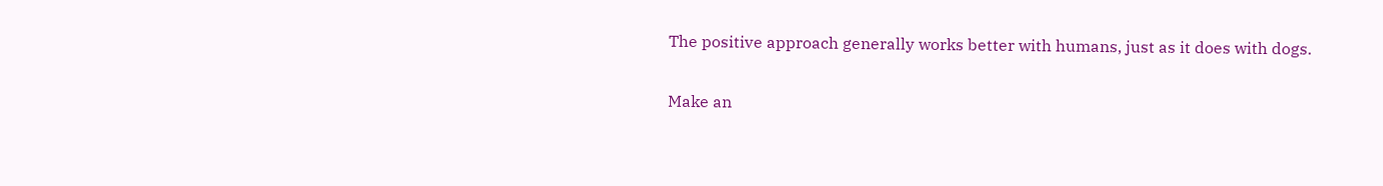The positive approach generally works better with humans, just as it does with dogs.

Make an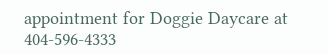appointment for Doggie Daycare at 404-596-4333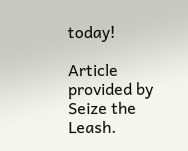today!

Article provided by Seize the Leash.